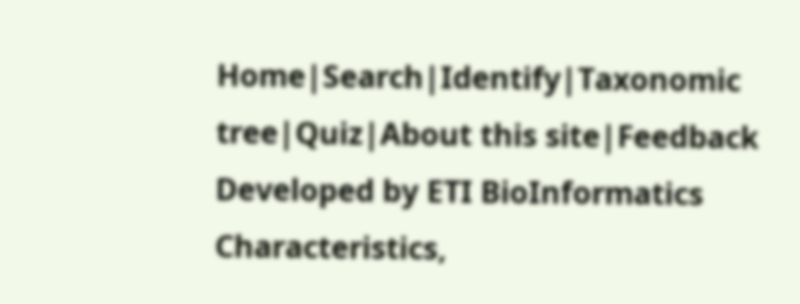Home|Search|Identify|Taxonomic tree|Quiz|About this site|Feedback
Developed by ETI BioInformatics
Characteristics,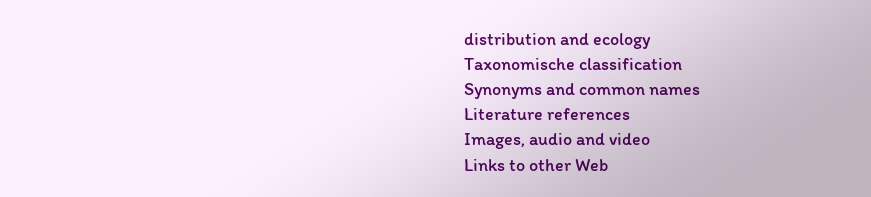distribution and ecology
Taxonomische classification
Synonyms and common names
Literature references
Images, audio and video
Links to other Web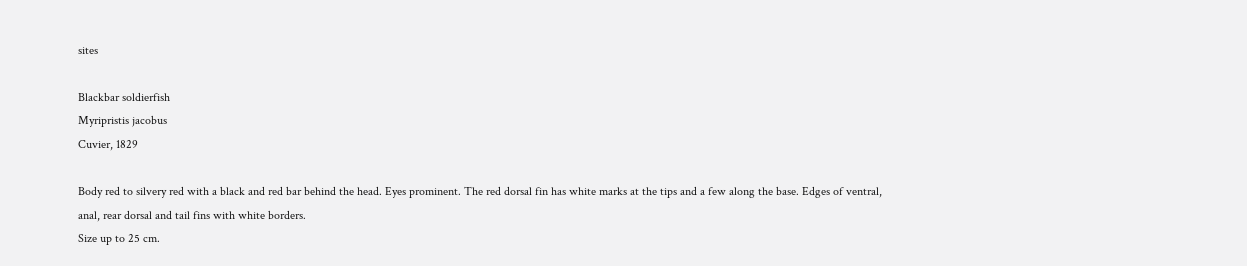sites

Blackbar soldierfish
Myripristis jacobus
Cuvier, 1829

Body red to silvery red with a black and red bar behind the head. Eyes prominent. The red dorsal fin has white marks at the tips and a few along the base. Edges of ventral, anal, rear dorsal and tail fins with white borders.
Size up to 25 cm.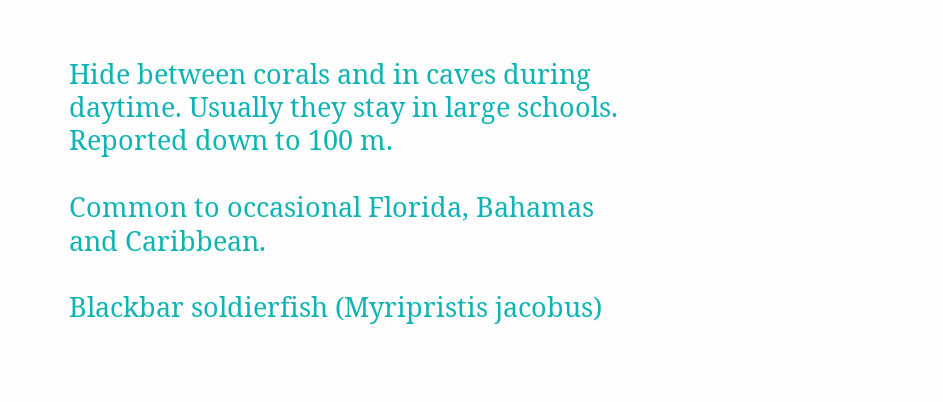Hide between corals and in caves during daytime. Usually they stay in large schools. Reported down to 100 m.

Common to occasional Florida, Bahamas and Caribbean.

Blackbar soldierfish (Myripristis jacobus)